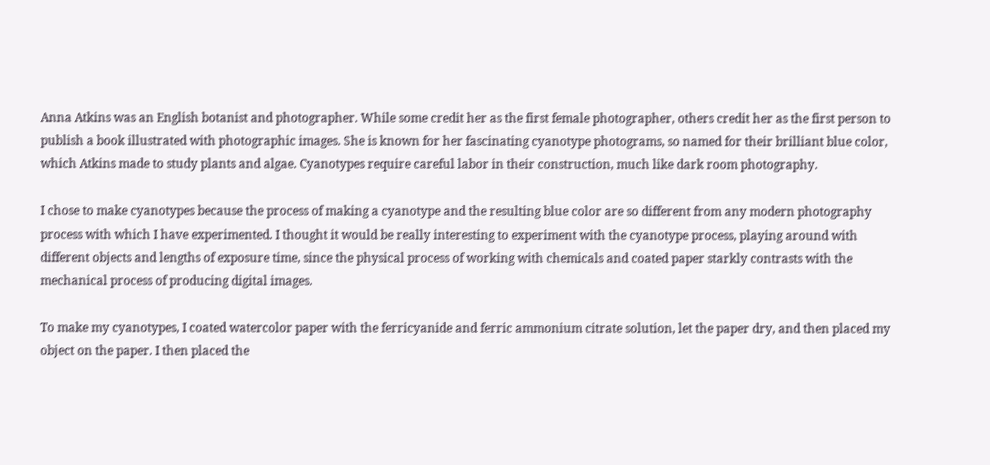Anna Atkins was an English botanist and photographer. While some credit her as the first female photographer, others credit her as the first person to publish a book illustrated with photographic images. She is known for her fascinating cyanotype photograms, so named for their brilliant blue color, which Atkins made to study plants and algae. Cyanotypes require careful labor in their construction, much like dark room photography.

I chose to make cyanotypes because the process of making a cyanotype and the resulting blue color are so different from any modern photography process with which I have experimented. I thought it would be really interesting to experiment with the cyanotype process, playing around with different objects and lengths of exposure time, since the physical process of working with chemicals and coated paper starkly contrasts with the mechanical process of producing digital images.

To make my cyanotypes, I coated watercolor paper with the ferricyanide and ferric ammonium citrate solution, let the paper dry, and then placed my object on the paper. I then placed the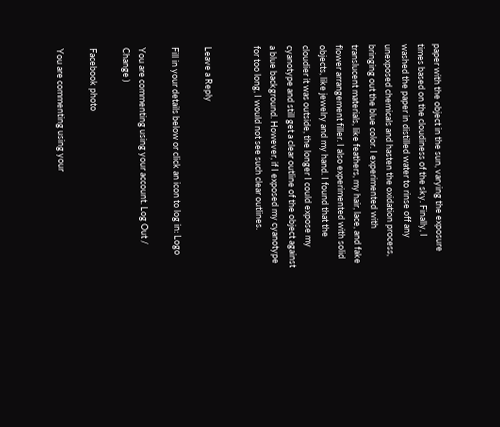paper with the object in the sun, varying the exposure times based on the cloudiness of the sky. Finally, I washed the paper in distilled water to rinse off any unexposed chemicals and hasten the oxidation process, bringing out the blue color. I experimented with translucent materials, like feathers, my hair, lace, and fake flower arrangement filler. I also experimented with solid objects, like jewelry and my hand. I found that the cloudier it was outside, the longer I could expose my cyanotype and still get a clear outline of the object against a blue background. However, if I exposed my cyanotype for too long, I would not see such clear outlines.


Leave a Reply

Fill in your details below or click an icon to log in: Logo

You are commenting using your account. Log Out /  Change )

Facebook photo

You are commenting using your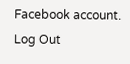Facebook account. Log Out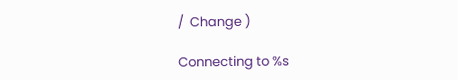/  Change )

Connecting to %s